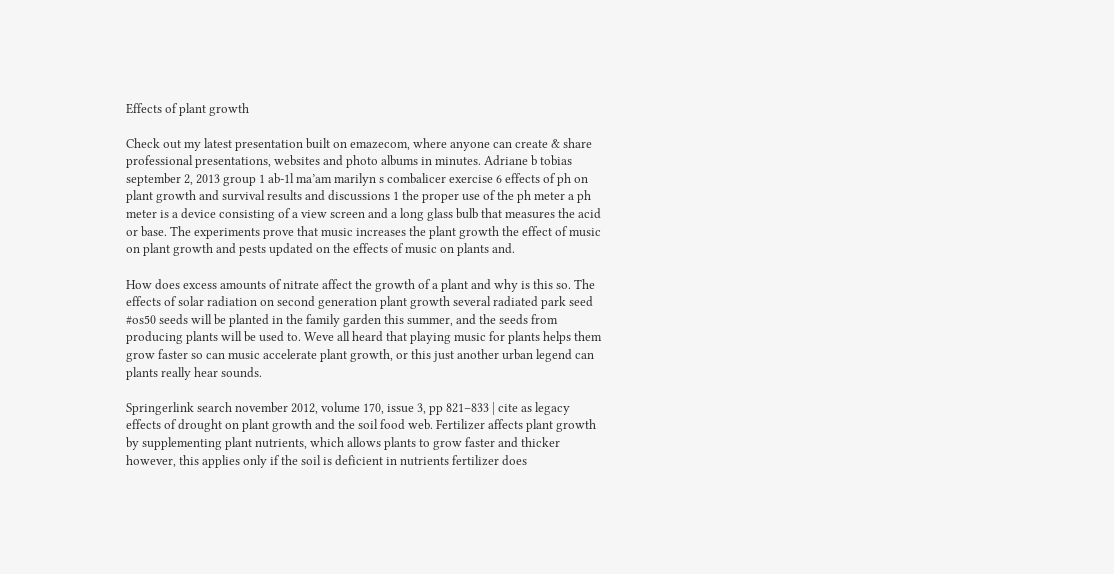Effects of plant growth

Check out my latest presentation built on emazecom, where anyone can create & share professional presentations, websites and photo albums in minutes. Adriane b tobias september 2, 2013 group 1 ab-1l ma’am marilyn s combalicer exercise 6 effects of ph on plant growth and survival results and discussions 1 the proper use of the ph meter a ph meter is a device consisting of a view screen and a long glass bulb that measures the acid or base. The experiments prove that music increases the plant growth the effect of music on plant growth and pests updated on the effects of music on plants and.

How does excess amounts of nitrate affect the growth of a plant and why is this so. The effects of solar radiation on second generation plant growth several radiated park seed #os50 seeds will be planted in the family garden this summer, and the seeds from producing plants will be used to. Weve all heard that playing music for plants helps them grow faster so can music accelerate plant growth, or this just another urban legend can plants really hear sounds.

Springerlink search november 2012, volume 170, issue 3, pp 821–833 | cite as legacy effects of drought on plant growth and the soil food web. Fertilizer affects plant growth by supplementing plant nutrients, which allows plants to grow faster and thicker however, this applies only if the soil is deficient in nutrients fertilizer does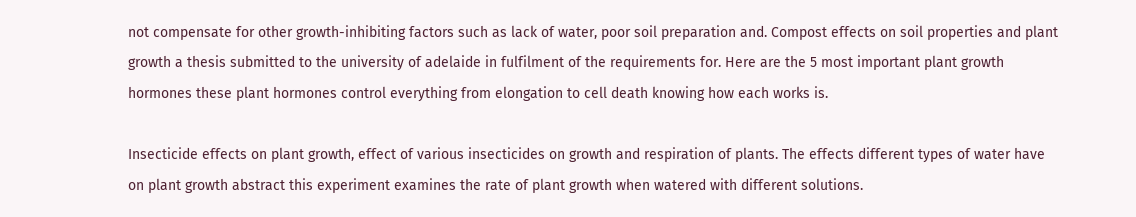not compensate for other growth-inhibiting factors such as lack of water, poor soil preparation and. Compost effects on soil properties and plant growth a thesis submitted to the university of adelaide in fulfilment of the requirements for. Here are the 5 most important plant growth hormones these plant hormones control everything from elongation to cell death knowing how each works is.

Insecticide effects on plant growth, effect of various insecticides on growth and respiration of plants. The effects different types of water have on plant growth abstract this experiment examines the rate of plant growth when watered with different solutions.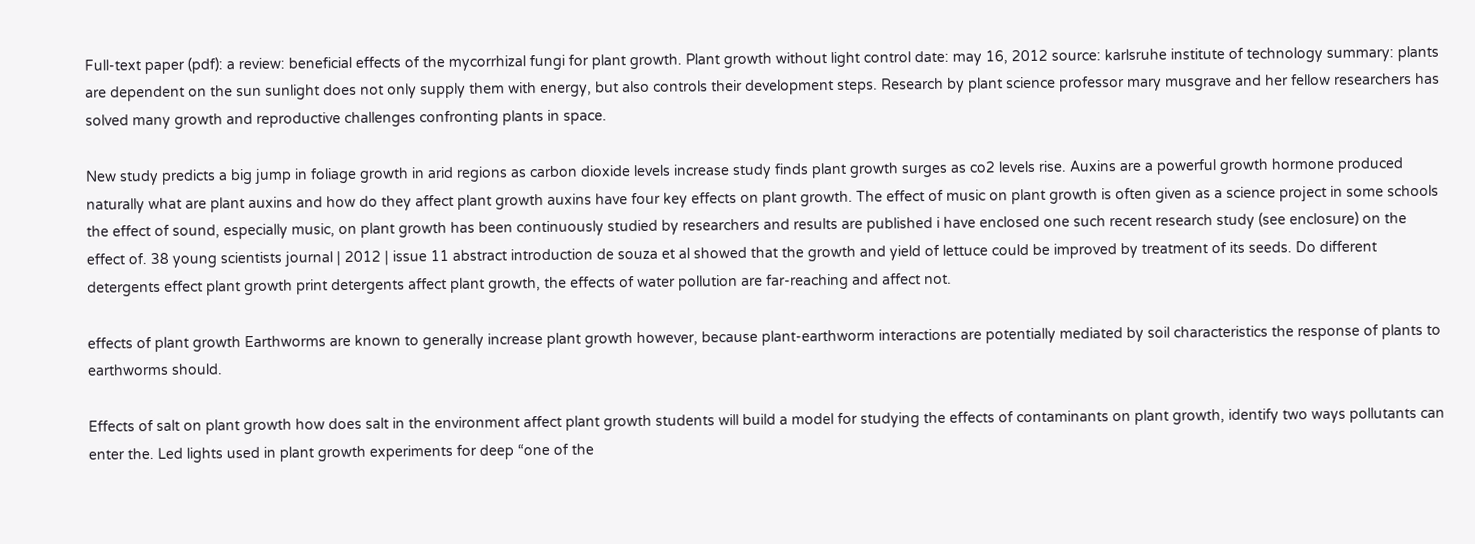Full-text paper (pdf): a review: beneficial effects of the mycorrhizal fungi for plant growth. Plant growth without light control date: may 16, 2012 source: karlsruhe institute of technology summary: plants are dependent on the sun sunlight does not only supply them with energy, but also controls their development steps. Research by plant science professor mary musgrave and her fellow researchers has solved many growth and reproductive challenges confronting plants in space.

New study predicts a big jump in foliage growth in arid regions as carbon dioxide levels increase study finds plant growth surges as co2 levels rise. Auxins are a powerful growth hormone produced naturally what are plant auxins and how do they affect plant growth auxins have four key effects on plant growth. The effect of music on plant growth is often given as a science project in some schools the effect of sound, especially music, on plant growth has been continuously studied by researchers and results are published i have enclosed one such recent research study (see enclosure) on the effect of. 38 young scientists journal | 2012 | issue 11 abstract introduction de souza et al showed that the growth and yield of lettuce could be improved by treatment of its seeds. Do different detergents effect plant growth print detergents affect plant growth, the effects of water pollution are far-reaching and affect not.

effects of plant growth Earthworms are known to generally increase plant growth however, because plant-earthworm interactions are potentially mediated by soil characteristics the response of plants to earthworms should.

Effects of salt on plant growth how does salt in the environment affect plant growth students will build a model for studying the effects of contaminants on plant growth, identify two ways pollutants can enter the. Led lights used in plant growth experiments for deep “one of the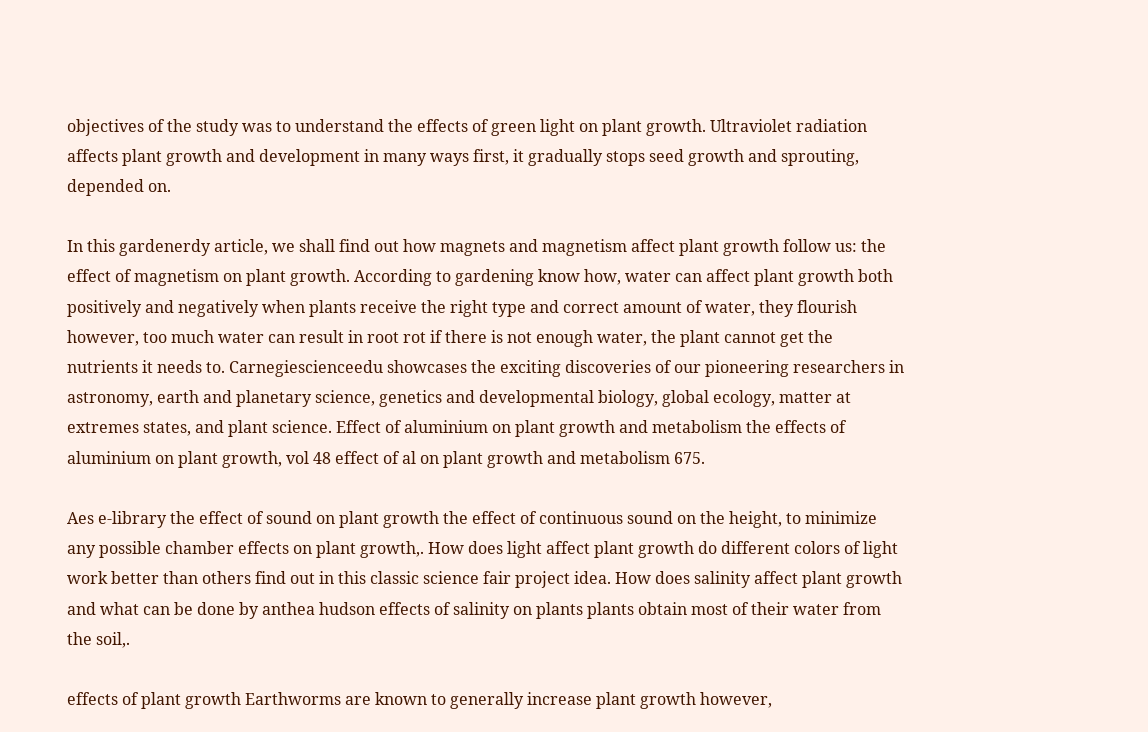objectives of the study was to understand the effects of green light on plant growth. Ultraviolet radiation affects plant growth and development in many ways first, it gradually stops seed growth and sprouting, depended on.

In this gardenerdy article, we shall find out how magnets and magnetism affect plant growth follow us: the effect of magnetism on plant growth. According to gardening know how, water can affect plant growth both positively and negatively when plants receive the right type and correct amount of water, they flourish however, too much water can result in root rot if there is not enough water, the plant cannot get the nutrients it needs to. Carnegiescienceedu showcases the exciting discoveries of our pioneering researchers in astronomy, earth and planetary science, genetics and developmental biology, global ecology, matter at extremes states, and plant science. Effect of aluminium on plant growth and metabolism the effects of aluminium on plant growth, vol 48 effect of al on plant growth and metabolism 675.

Aes e-library the effect of sound on plant growth the effect of continuous sound on the height, to minimize any possible chamber effects on plant growth,. How does light affect plant growth do different colors of light work better than others find out in this classic science fair project idea. How does salinity affect plant growth and what can be done by anthea hudson effects of salinity on plants plants obtain most of their water from the soil,.

effects of plant growth Earthworms are known to generally increase plant growth however,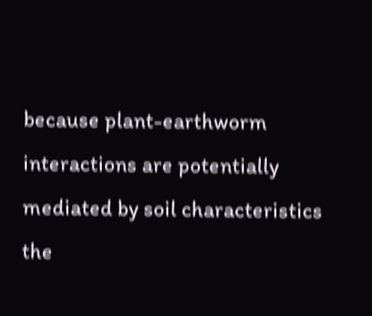because plant-earthworm interactions are potentially mediated by soil characteristics the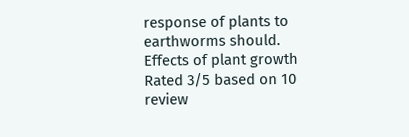response of plants to earthworms should.
Effects of plant growth
Rated 3/5 based on 10 review